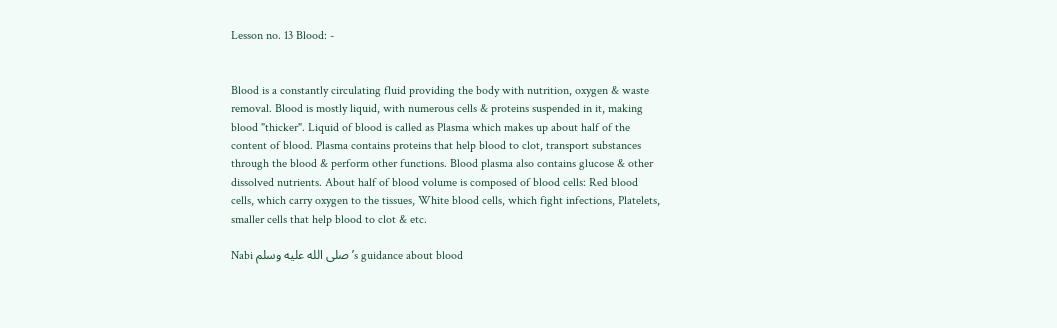Lesson no. 13 Blood: -


Blood is a constantly circulating fluid providing the body with nutrition, oxygen & waste removal. Blood is mostly liquid, with numerous cells & proteins suspended in it, making blood "thicker". Liquid of blood is called as Plasma which makes up about half of the content of blood. Plasma contains proteins that help blood to clot, transport substances through the blood & perform other functions. Blood plasma also contains glucose & other dissolved nutrients. About half of blood volume is composed of blood cells: Red blood cells, which carry oxygen to the tissues, White blood cells, which fight infections, Platelets, smaller cells that help blood to clot & etc.

Nabi صلى الله عليه وسلم’s guidance about blood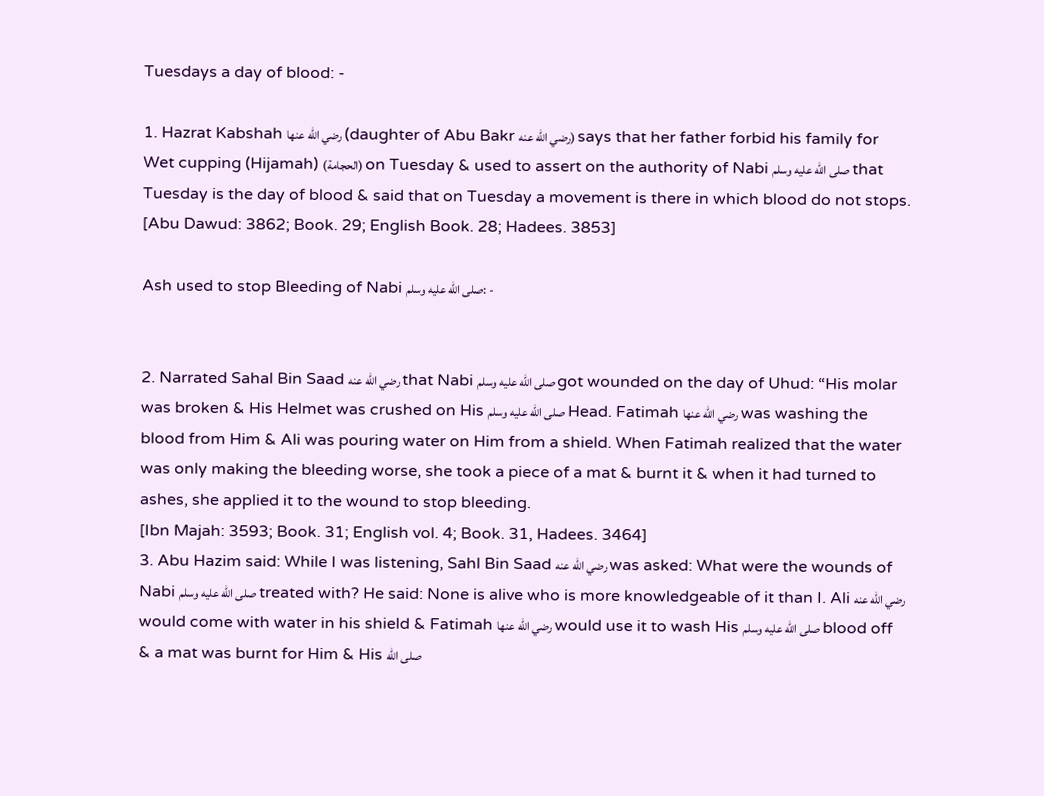Tuesdays a day of blood: -

1. Hazrat Kabshah رضي الله عنها (daughter of Abu Bakr رضي الله عنه) says that her father forbid his family for Wet cupping (Hijamah) (الحجامة) on Tuesday & used to assert on the authority of Nabi صلى الله عليه وسلم that Tuesday is the day of blood & said that on Tuesday a movement is there in which blood do not stops.
[Abu Dawud: 3862; Book. 29; English Book. 28; Hadees. 3853]

Ash used to stop Bleeding of Nabi صلى الله عليه وسلم: -


2. Narrated Sahal Bin Saad رضي الله عنه that Nabi صلى الله عليه وسلم got wounded on the day of Uhud: “His molar was broken & His Helmet was crushed on His صلى الله عليه وسلم Head. Fatimah رضي الله عنها was washing the blood from Him & Ali was pouring water on Him from a shield. When Fatimah realized that the water was only making the bleeding worse, she took a piece of a mat & burnt it & when it had turned to ashes, she applied it to the wound to stop bleeding.
[Ibn Majah: 3593; Book. 31; English vol. 4; Book. 31, Hadees. 3464]
3. Abu Hazim said: While I was listening, Sahl Bin Saad رضي الله عنه was asked: What were the wounds of Nabi صلى الله عليه وسلم treated with? He said: None is alive who is more knowledgeable of it than I. Ali رضي الله عنه would come with water in his shield & Fatimah رضي الله عنها would use it to wash His صلى الله عليه وسلم blood off & a mat was burnt for Him & His صلى الله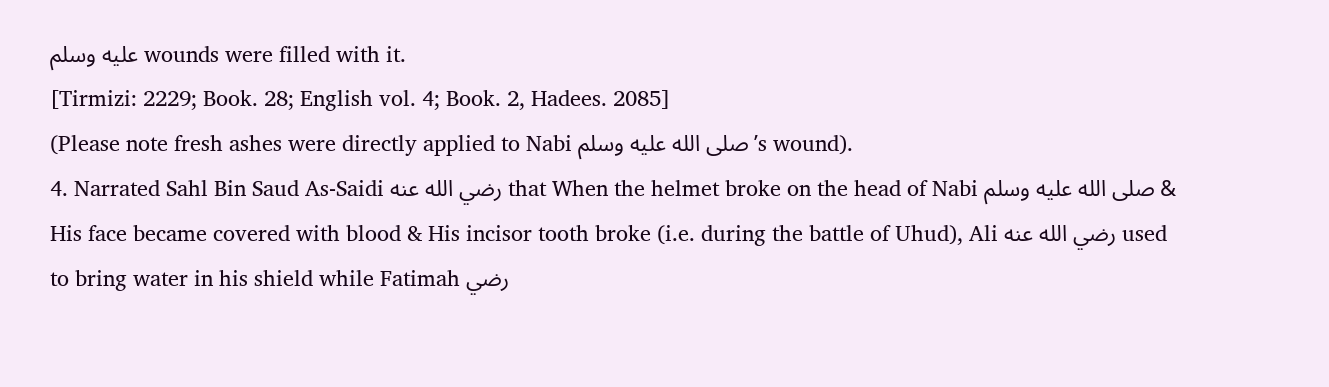عليه وسلم wounds were filled with it.
[Tirmizi: 2229; Book. 28; English vol. 4; Book. 2, Hadees. 2085]
(Please note fresh ashes were directly applied to Nabi صلى الله عليه وسلم’s wound).
4. Narrated Sahl Bin Saud As-Saidi رضي الله عنه that When the helmet broke on the head of Nabi صلى الله عليه وسلم & His face became covered with blood & His incisor tooth broke (i.e. during the battle of Uhud), Ali رضي الله عنه used to bring water in his shield while Fatimah رضي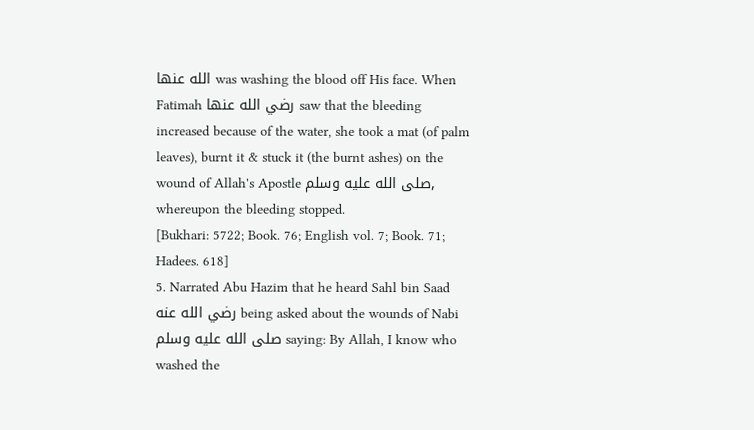الله عنها was washing the blood off His face. When Fatimah رضي الله عنها saw that the bleeding increased because of the water, she took a mat (of palm leaves), burnt it & stuck it (the burnt ashes) on the wound of Allah's Apostle صلى الله عليه وسلم, whereupon the bleeding stopped.
[Bukhari: 5722; Book. 76; English vol. 7; Book. 71; Hadees. 618]
5. Narrated Abu Hazim that he heard Sahl bin Saad رضي الله عنه being asked about the wounds of Nabi صلى الله عليه وسلم saying: By Allah, I know who washed the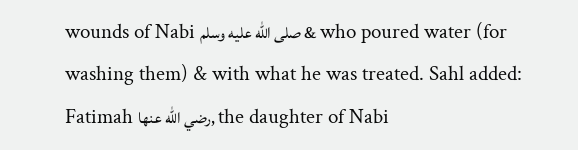wounds of Nabi صلى الله عليه وسلم & who poured water (for washing them) & with what he was treated. Sahl added: Fatimah رضي الله عنها, the daughter of Nabi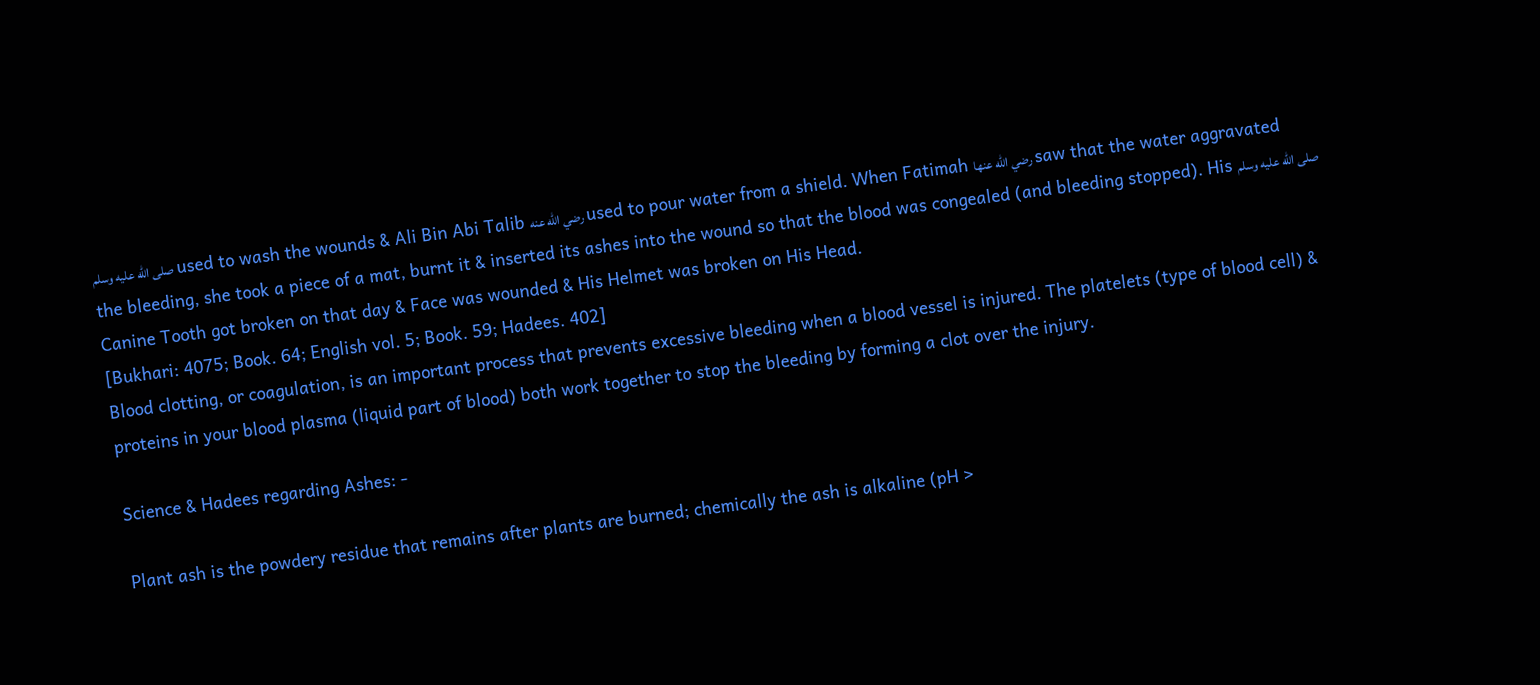صلى الله عليه وسلم used to wash the wounds & Ali Bin Abi Talib رضي الله عنه used to pour water from a shield. When Fatimah رضي الله عنها saw that the water aggravated the bleeding, she took a piece of a mat, burnt it & inserted its ashes into the wound so that the blood was congealed (and bleeding stopped). His صلى الله عليه وسلم Canine Tooth got broken on that day & Face was wounded & His Helmet was broken on His Head.
[Bukhari: 4075; Book. 64; English vol. 5; Book. 59; Hadees. 402]
Blood clotting, or coagulation, is an important process that prevents excessive bleeding when a blood vessel is injured. The platelets (type of blood cell) & proteins in your blood plasma (liquid part of blood) both work together to stop the bleeding by forming a clot over the injury.

Science & Hadees regarding Ashes: -

Plant ash is the powdery residue that remains after plants are burned; chemically the ash is alkaline (pH >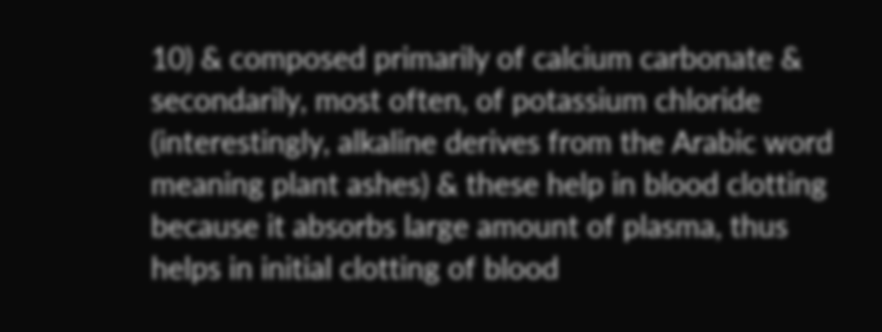10) & composed primarily of calcium carbonate & secondarily, most often, of potassium chloride (interestingly, alkaline derives from the Arabic word meaning plant ashes) & these help in blood clotting because it absorbs large amount of plasma, thus helps in initial clotting of blood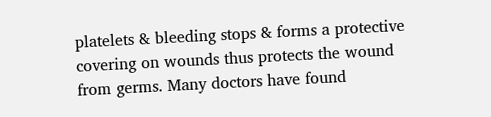platelets & bleeding stops & forms a protective covering on wounds thus protects the wound from germs. Many doctors have found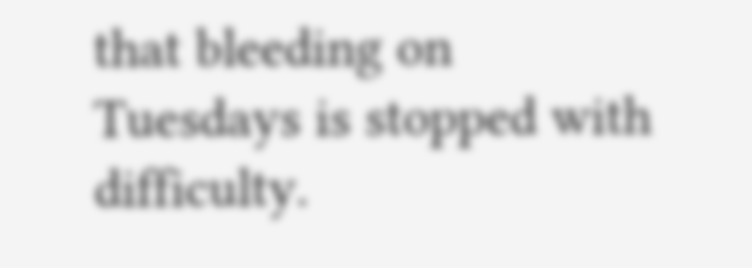that bleeding on Tuesdays is stopped with difficulty.